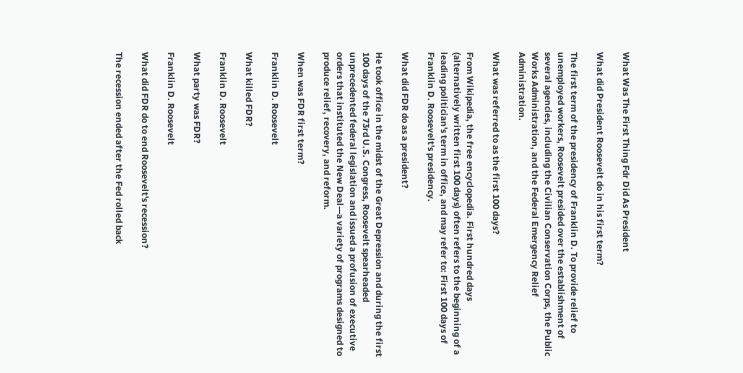What Was The First Thing Fdr Did As President

What did President Roosevelt do in his first term?

The first term of the presidency of Franklin D. To provide relief to unemployed workers, Roosevelt presided over the establishment of several agencies, including the Civilian Conservation Corps, the Public Works Administration, and the Federal Emergency Relief Administration.

What was referred to as the first 100 days?

From Wikipedia, the free encyclopedia. First hundred days (alternatively written first 100 days) often refers to the beginning of a leading politician's term in office, and may refer to: First 100 days of Franklin D. Roosevelt's presidency.

What did FDR do as a president?

He took office in the midst of the Great Depression and during the first 100 days of the 73rd U.S. Congress, Roosevelt spearheaded unprecedented federal legislation and issued a profusion of executive orders that instituted the New Deal—a variety of programs designed to produce relief, recovery, and reform.

When was FDR first term?

Franklin D. Roosevelt

What killed FDR?

Franklin D. Roosevelt

What party was FDR?

Franklin D. Roosevelt

What did FDR do to end Roosevelt's recession?

The recession ended after the Fed rolled back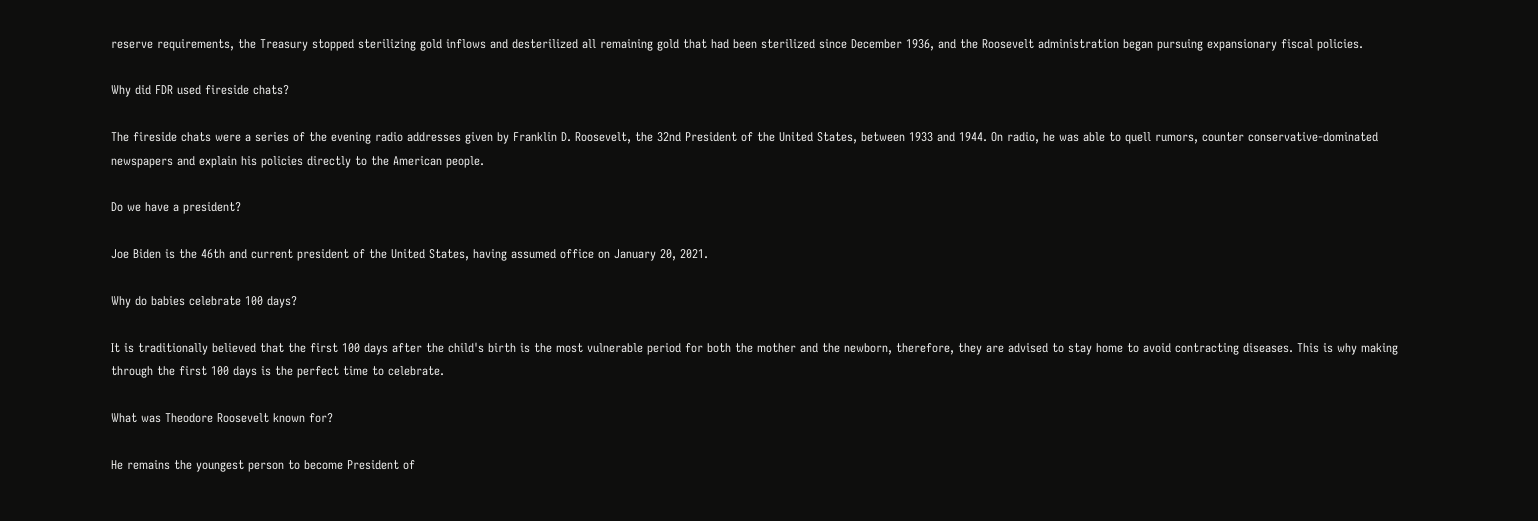reserve requirements, the Treasury stopped sterilizing gold inflows and desterilized all remaining gold that had been sterilized since December 1936, and the Roosevelt administration began pursuing expansionary fiscal policies.

Why did FDR used fireside chats?

The fireside chats were a series of the evening radio addresses given by Franklin D. Roosevelt, the 32nd President of the United States, between 1933 and 1944. On radio, he was able to quell rumors, counter conservative-dominated newspapers and explain his policies directly to the American people.

Do we have a president?

Joe Biden is the 46th and current president of the United States, having assumed office on January 20, 2021.

Why do babies celebrate 100 days?

It is traditionally believed that the first 100 days after the child's birth is the most vulnerable period for both the mother and the newborn, therefore, they are advised to stay home to avoid contracting diseases. This is why making through the first 100 days is the perfect time to celebrate.

What was Theodore Roosevelt known for?

He remains the youngest person to become President of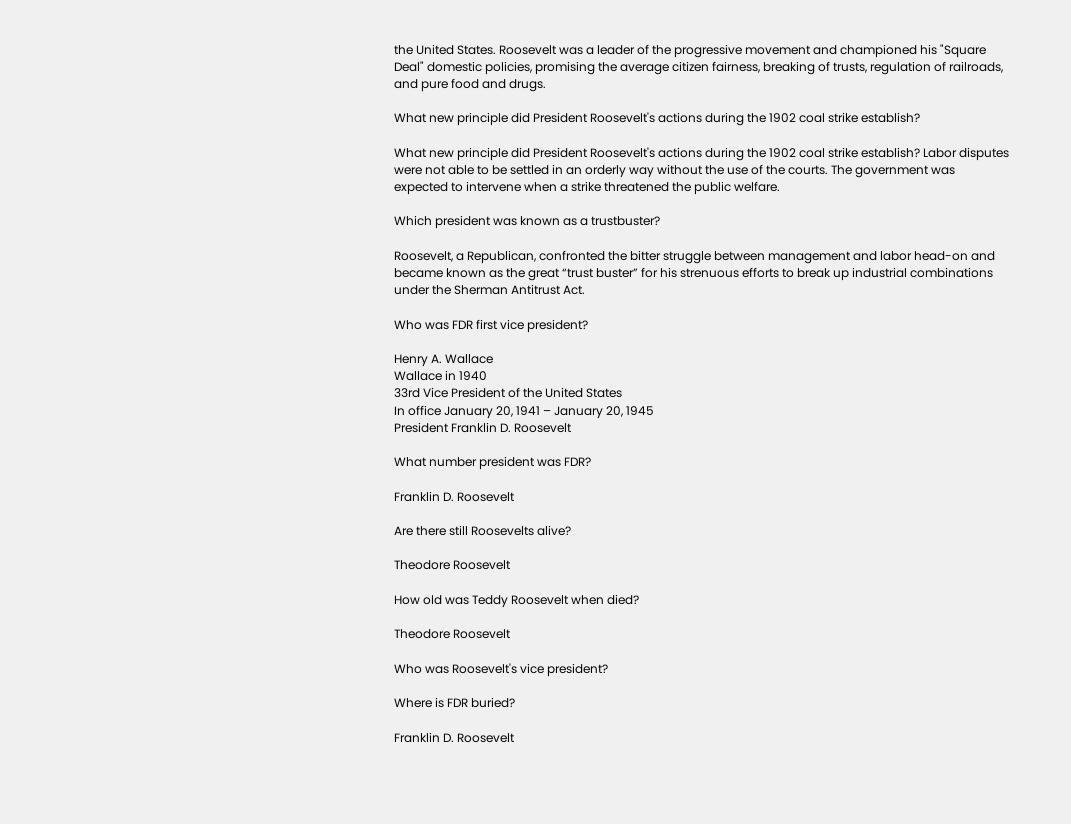the United States. Roosevelt was a leader of the progressive movement and championed his "Square Deal" domestic policies, promising the average citizen fairness, breaking of trusts, regulation of railroads, and pure food and drugs.

What new principle did President Roosevelt's actions during the 1902 coal strike establish?

What new principle did President Roosevelt's actions during the 1902 coal strike establish? Labor disputes were not able to be settled in an orderly way without the use of the courts. The government was expected to intervene when a strike threatened the public welfare.

Which president was known as a trustbuster?

Roosevelt, a Republican, confronted the bitter struggle between management and labor head-on and became known as the great “trust buster” for his strenuous efforts to break up industrial combinations under the Sherman Antitrust Act.

Who was FDR first vice president?

Henry A. Wallace
Wallace in 1940
33rd Vice President of the United States
In office January 20, 1941 – January 20, 1945
President Franklin D. Roosevelt

What number president was FDR?

Franklin D. Roosevelt

Are there still Roosevelts alive?

Theodore Roosevelt

How old was Teddy Roosevelt when died?

Theodore Roosevelt

Who was Roosevelt's vice president?

Where is FDR buried?

Franklin D. Roosevelt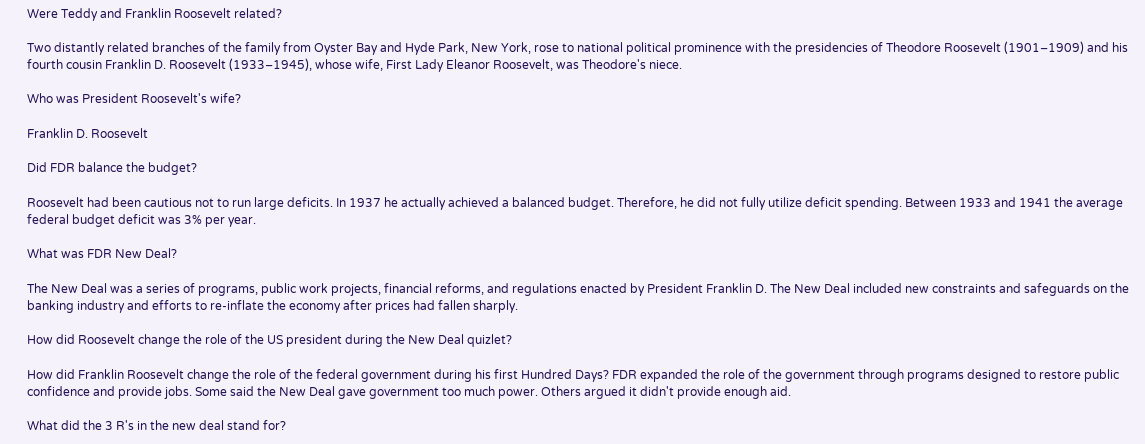Were Teddy and Franklin Roosevelt related?

Two distantly related branches of the family from Oyster Bay and Hyde Park, New York, rose to national political prominence with the presidencies of Theodore Roosevelt (1901–1909) and his fourth cousin Franklin D. Roosevelt (1933–1945), whose wife, First Lady Eleanor Roosevelt, was Theodore's niece.

Who was President Roosevelt's wife?

Franklin D. Roosevelt

Did FDR balance the budget?

Roosevelt had been cautious not to run large deficits. In 1937 he actually achieved a balanced budget. Therefore, he did not fully utilize deficit spending. Between 1933 and 1941 the average federal budget deficit was 3% per year.

What was FDR New Deal?

The New Deal was a series of programs, public work projects, financial reforms, and regulations enacted by President Franklin D. The New Deal included new constraints and safeguards on the banking industry and efforts to re-inflate the economy after prices had fallen sharply.

How did Roosevelt change the role of the US president during the New Deal quizlet?

How did Franklin Roosevelt change the role of the federal government during his first Hundred Days? FDR expanded the role of the government through programs designed to restore public confidence and provide jobs. Some said the New Deal gave government too much power. Others argued it didn't provide enough aid.

What did the 3 R's in the new deal stand for?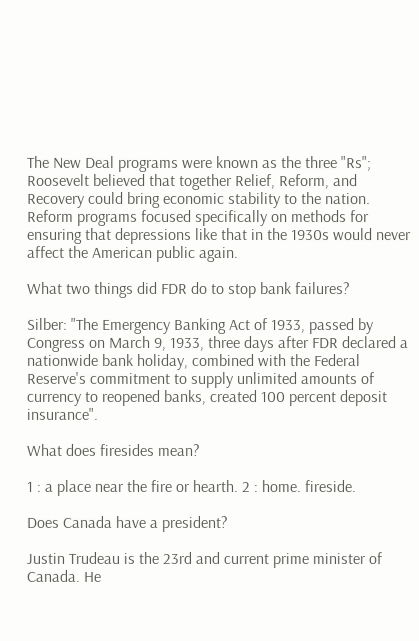The New Deal programs were known as the three "Rs"; Roosevelt believed that together Relief, Reform, and Recovery could bring economic stability to the nation. Reform programs focused specifically on methods for ensuring that depressions like that in the 1930s would never affect the American public again.

What two things did FDR do to stop bank failures?

Silber: "The Emergency Banking Act of 1933, passed by Congress on March 9, 1933, three days after FDR declared a nationwide bank holiday, combined with the Federal Reserve's commitment to supply unlimited amounts of currency to reopened banks, created 100 percent deposit insurance".

What does firesides mean?

1 : a place near the fire or hearth. 2 : home. fireside.

Does Canada have a president?

Justin Trudeau is the 23rd and current prime minister of Canada. He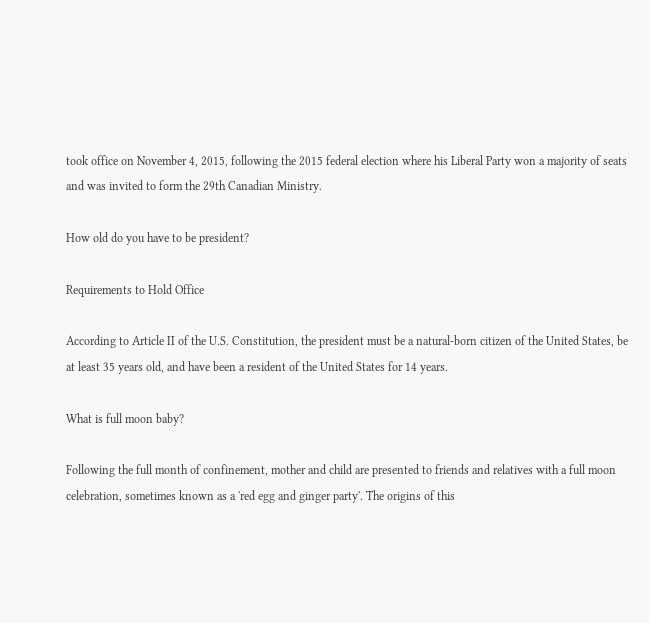took office on November 4, 2015, following the 2015 federal election where his Liberal Party won a majority of seats and was invited to form the 29th Canadian Ministry.

How old do you have to be president?

Requirements to Hold Office

According to Article II of the U.S. Constitution, the president must be a natural-born citizen of the United States, be at least 35 years old, and have been a resident of the United States for 14 years.

What is full moon baby?

Following the full month of confinement, mother and child are presented to friends and relatives with a full moon celebration, sometimes known as a 'red egg and ginger party'. The origins of this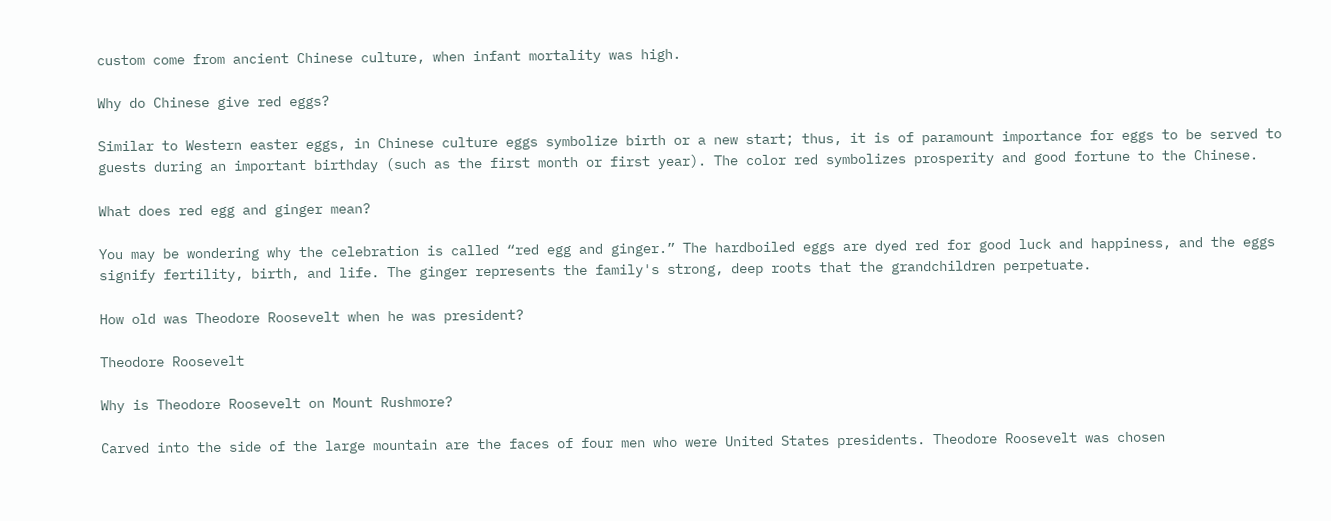custom come from ancient Chinese culture, when infant mortality was high.

Why do Chinese give red eggs?

Similar to Western easter eggs, in Chinese culture eggs symbolize birth or a new start; thus, it is of paramount importance for eggs to be served to guests during an important birthday (such as the first month or first year). The color red symbolizes prosperity and good fortune to the Chinese.

What does red egg and ginger mean?

You may be wondering why the celebration is called “red egg and ginger.” The hardboiled eggs are dyed red for good luck and happiness, and the eggs signify fertility, birth, and life. The ginger represents the family's strong, deep roots that the grandchildren perpetuate.

How old was Theodore Roosevelt when he was president?

Theodore Roosevelt

Why is Theodore Roosevelt on Mount Rushmore?

Carved into the side of the large mountain are the faces of four men who were United States presidents. Theodore Roosevelt was chosen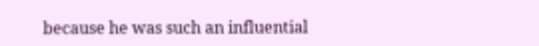because he was such an influential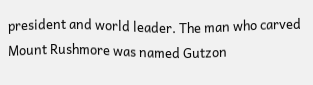president and world leader. The man who carved Mount Rushmore was named Gutzon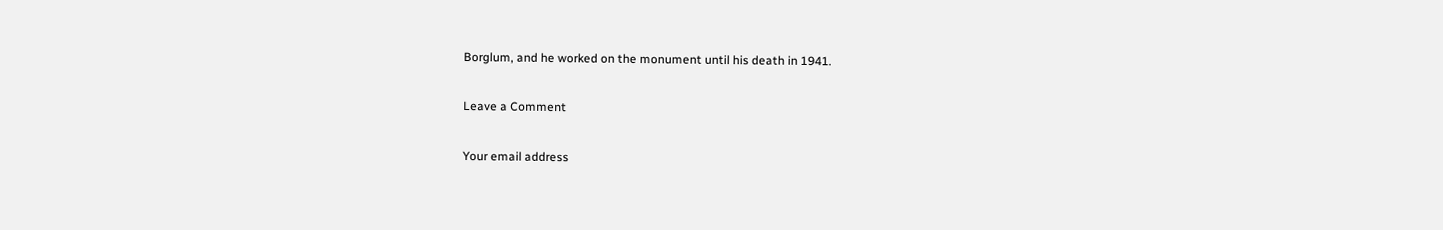Borglum, and he worked on the monument until his death in 1941.

Leave a Comment

Your email address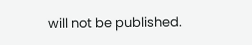will not be published.